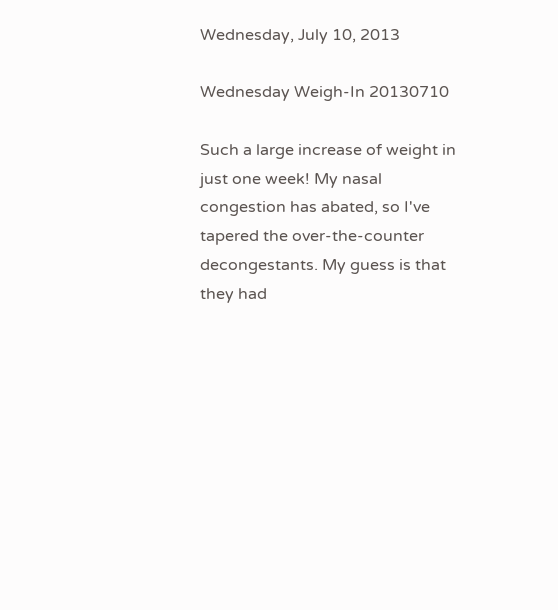Wednesday, July 10, 2013

Wednesday Weigh-In 20130710

Such a large increase of weight in just one week! My nasal congestion has abated, so I've tapered the over-the-counter decongestants. My guess is that they had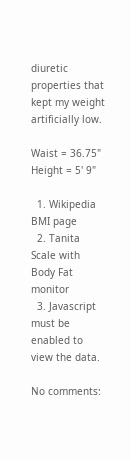diuretic properties that kept my weight artificially low.

Waist = 36.75"
Height = 5' 9"

  1. Wikipedia BMI page
  2. Tanita Scale with Body Fat monitor
  3. Javascript must be enabled to view the data.

No comments: